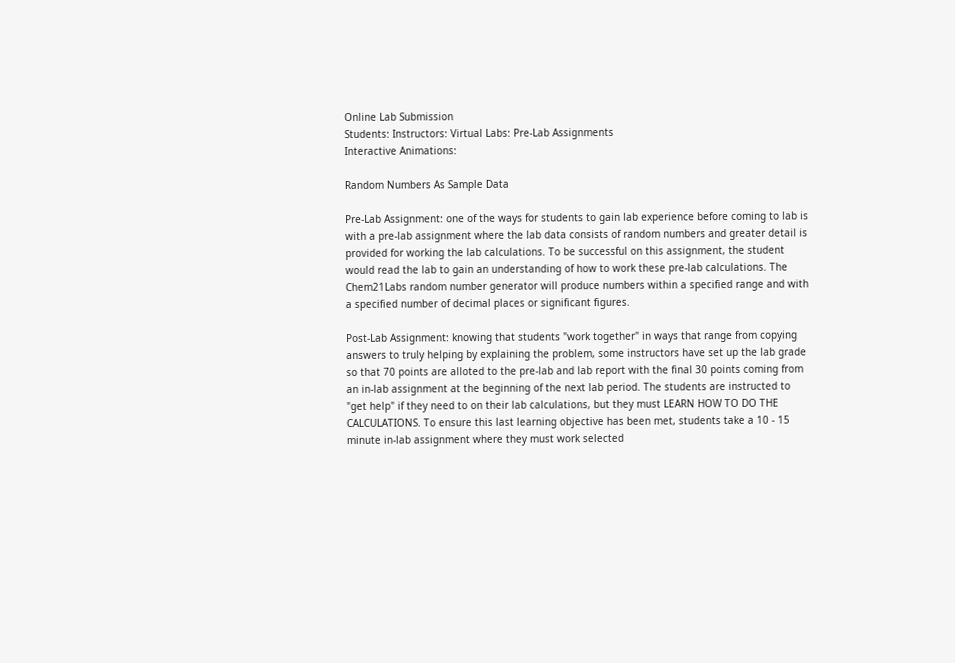Online Lab Submission
Students: Instructors: Virtual Labs: Pre-Lab Assignments
Interactive Animations:

Random Numbers As Sample Data

Pre-Lab Assignment: one of the ways for students to gain lab experience before coming to lab is with a pre-lab assignment where the lab data consists of random numbers and greater detail is provided for working the lab calculations. To be successful on this assignment, the student would read the lab to gain an understanding of how to work these pre-lab calculations. The Chem21Labs random number generator will produce numbers within a specified range and with a specified number of decimal places or significant figures.

Post-Lab Assignment: knowing that students "work together" in ways that range from copying answers to truly helping by explaining the problem, some instructors have set up the lab grade so that 70 points are alloted to the pre-lab and lab report with the final 30 points coming from an in-lab assignment at the beginning of the next lab period. The students are instructed to "get help" if they need to on their lab calculations, but they must LEARN HOW TO DO THE CALCULATIONS. To ensure this last learning objective has been met, students take a 10 - 15 minute in-lab assignment where they must work selected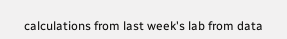calculations from last week's lab from data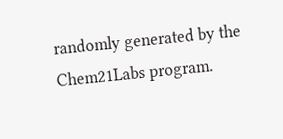randomly generated by the Chem21Labs program.